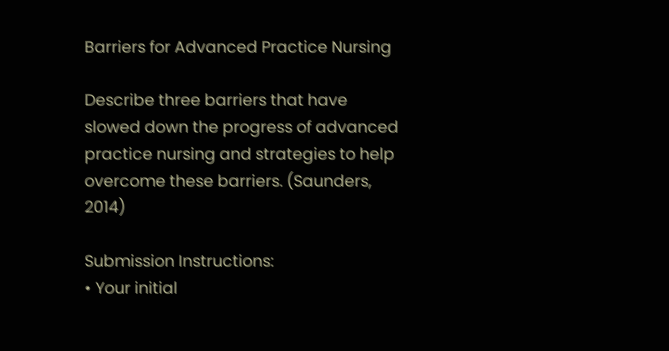Barriers for Advanced Practice Nursing

Describe three barriers that have slowed down the progress of advanced practice nursing and strategies to help overcome these barriers. (Saunders, 2014)

Submission Instructions:
• Your initial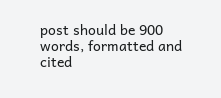post should be 900 words, formatted and cited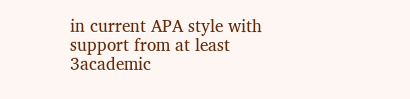in current APA style with support from at least 3academic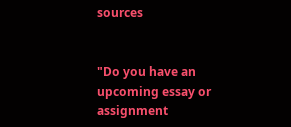sources


"Do you have an upcoming essay or assignment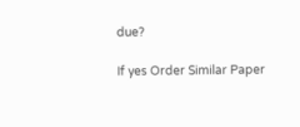due?

If yes Order Similar Paper